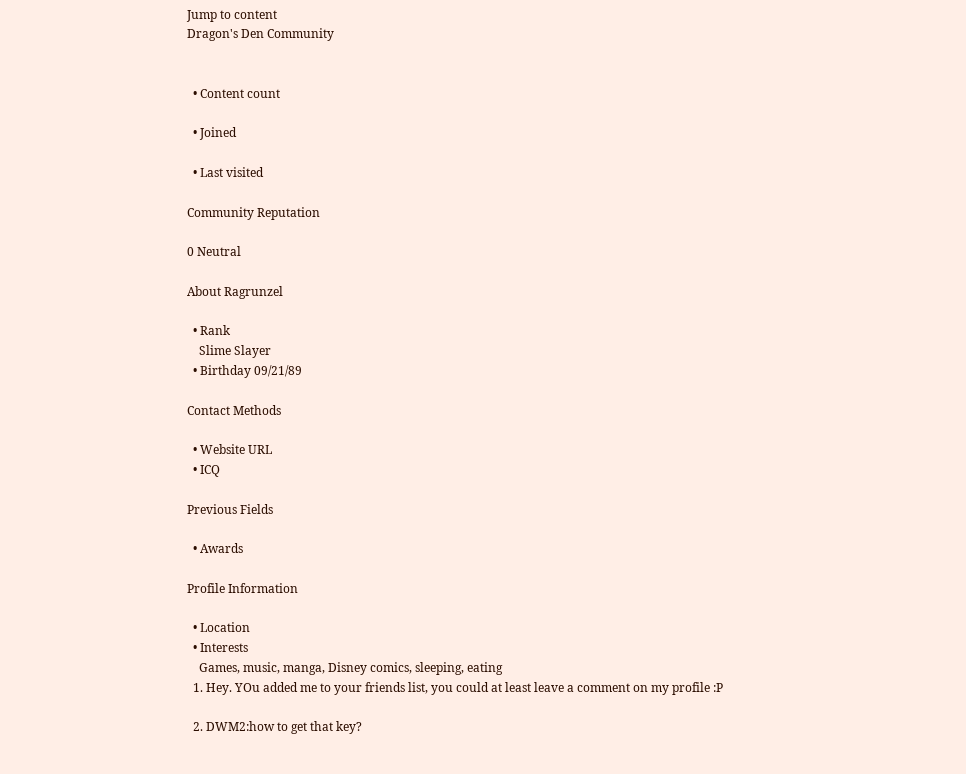Jump to content
Dragon's Den Community


  • Content count

  • Joined

  • Last visited

Community Reputation

0 Neutral

About Ragrunzel

  • Rank
    Slime Slayer
  • Birthday 09/21/89

Contact Methods

  • Website URL
  • ICQ

Previous Fields

  • Awards

Profile Information

  • Location
  • Interests
    Games, music, manga, Disney comics, sleeping, eating
  1. Hey. YOu added me to your friends list, you could at least leave a comment on my profile :P

  2. DWM2:how to get that key?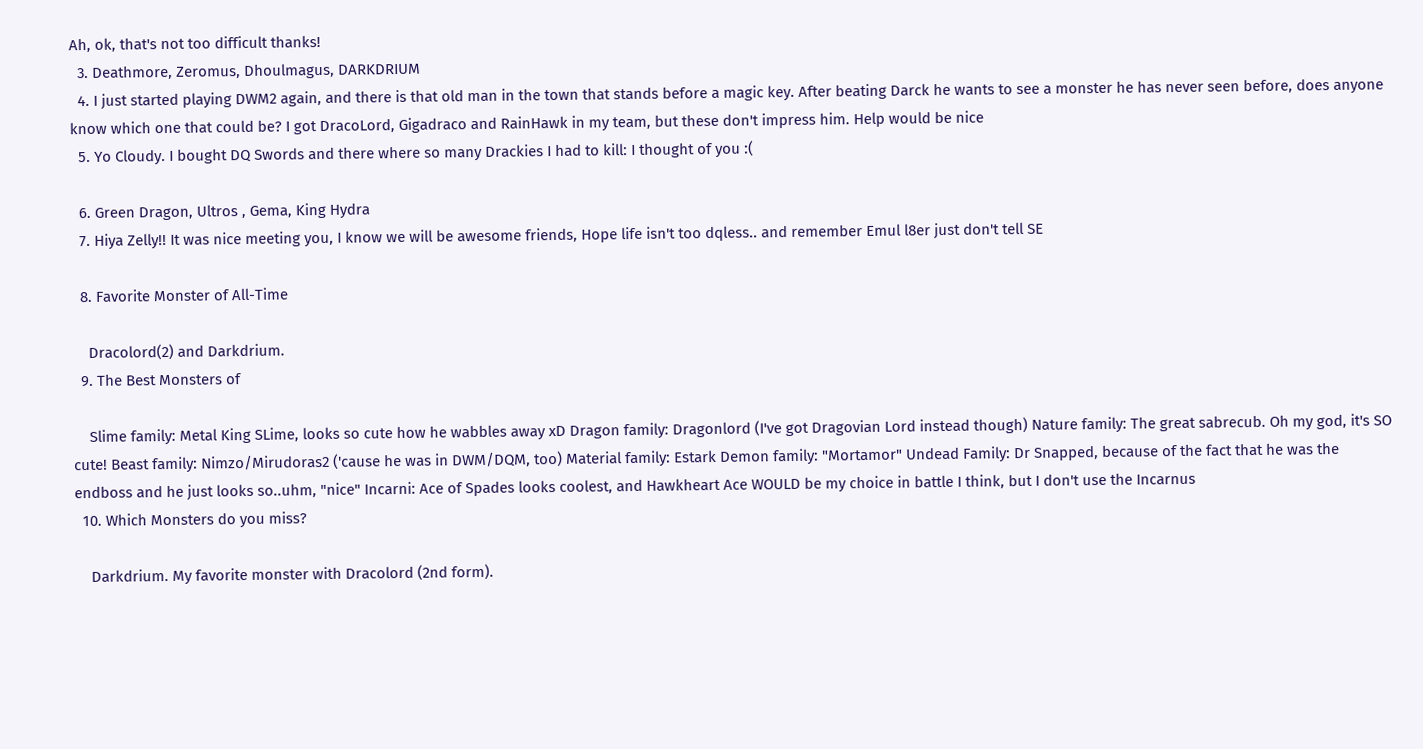Ah, ok, that's not too difficult thanks!
  3. Deathmore, Zeromus, Dhoulmagus, DARKDRIUM
  4. I just started playing DWM2 again, and there is that old man in the town that stands before a magic key. After beating Darck he wants to see a monster he has never seen before, does anyone know which one that could be? I got DracoLord, Gigadraco and RainHawk in my team, but these don't impress him. Help would be nice
  5. Yo Cloudy. I bought DQ Swords and there where so many Drackies I had to kill: I thought of you :(

  6. Green Dragon, Ultros , Gema, King Hydra
  7. Hiya Zelly!! It was nice meeting you, I know we will be awesome friends, Hope life isn't too dqless.. and remember Emul l8er just don't tell SE

  8. Favorite Monster of All-Time

    Dracolord(2) and Darkdrium.
  9. The Best Monsters of

    Slime family: Metal King SLime, looks so cute how he wabbles away xD Dragon family: Dragonlord (I've got Dragovian Lord instead though) Nature family: The great sabrecub. Oh my god, it's SO cute! Beast family: Nimzo/Mirudoras2 ('cause he was in DWM/DQM, too) Material family: Estark Demon family: "Mortamor" Undead Family: Dr Snapped, because of the fact that he was the endboss and he just looks so..uhm, "nice" Incarni: Ace of Spades looks coolest, and Hawkheart Ace WOULD be my choice in battle I think, but I don't use the Incarnus
  10. Which Monsters do you miss?

    Darkdrium. My favorite monster with Dracolord (2nd form).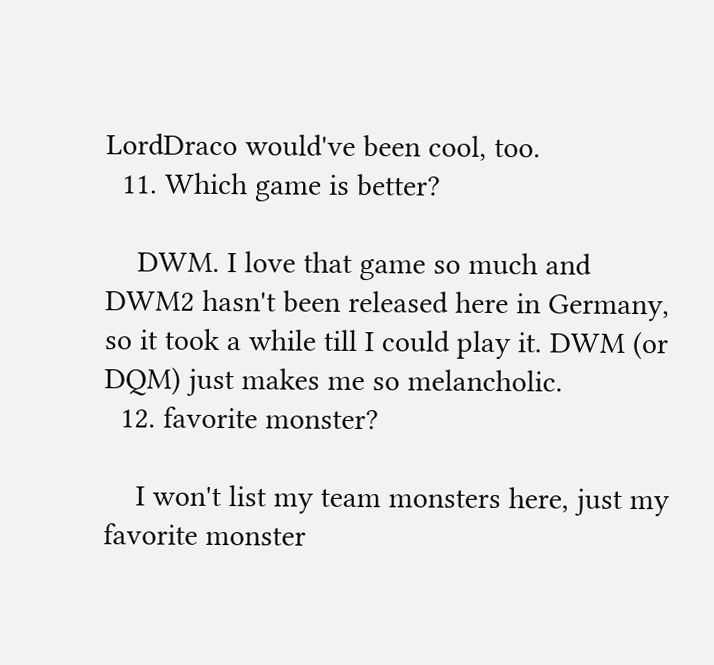LordDraco would've been cool, too.
  11. Which game is better?

    DWM. I love that game so much and DWM2 hasn't been released here in Germany, so it took a while till I could play it. DWM (or DQM) just makes me so melancholic.
  12. favorite monster?

    I won't list my team monsters here, just my favorite monster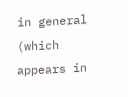in general (which appears in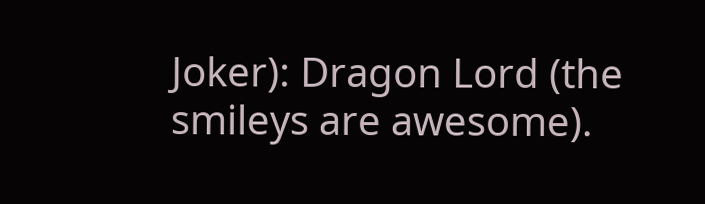Joker): Dragon Lord (the smileys are awesome).